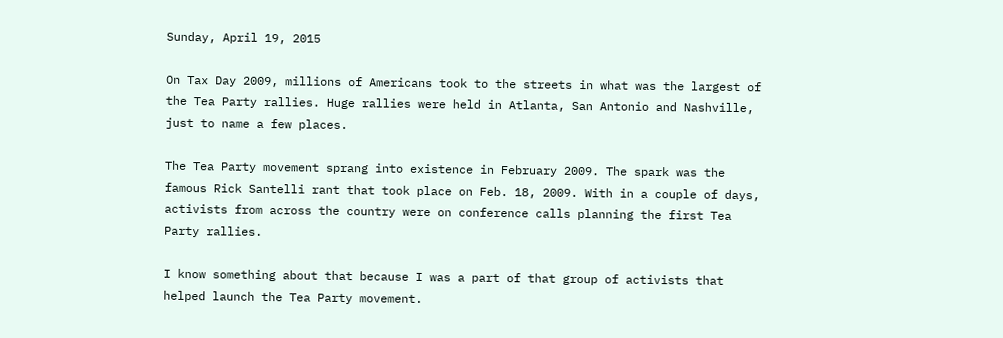Sunday, April 19, 2015

On Tax Day 2009, millions of Americans took to the streets in what was the largest of the Tea Party rallies. Huge rallies were held in Atlanta, San Antonio and Nashville, just to name a few places.

The Tea Party movement sprang into existence in February 2009. The spark was the famous Rick Santelli rant that took place on Feb. 18, 2009. With in a couple of days, activists from across the country were on conference calls planning the first Tea Party rallies.

I know something about that because I was a part of that group of activists that helped launch the Tea Party movement.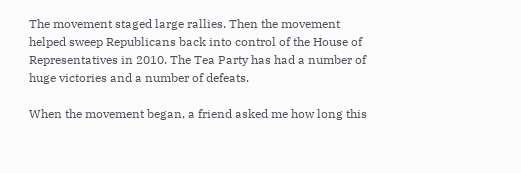The movement staged large rallies. Then the movement helped sweep Republicans back into control of the House of Representatives in 2010. The Tea Party has had a number of huge victories and a number of defeats.

When the movement began, a friend asked me how long this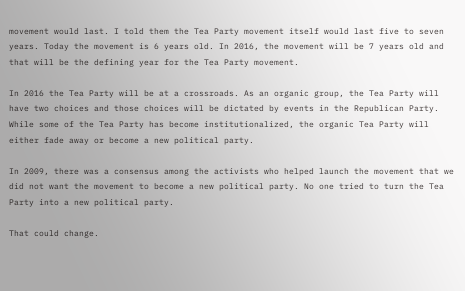movement would last. I told them the Tea Party movement itself would last five to seven years. Today the movement is 6 years old. In 2016, the movement will be 7 years old and that will be the defining year for the Tea Party movement.

In 2016 the Tea Party will be at a crossroads. As an organic group, the Tea Party will have two choices and those choices will be dictated by events in the Republican Party. While some of the Tea Party has become institutionalized, the organic Tea Party will either fade away or become a new political party.

In 2009, there was a consensus among the activists who helped launch the movement that we did not want the movement to become a new political party. No one tried to turn the Tea Party into a new political party.

That could change.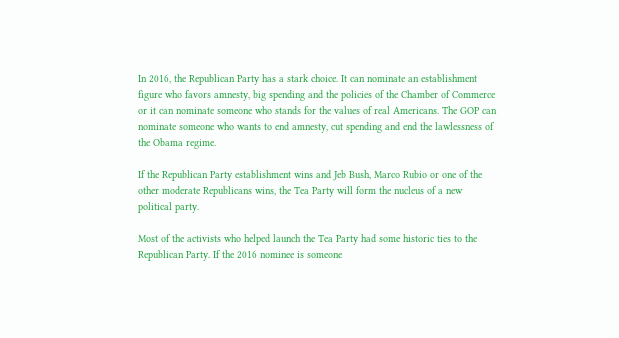In 2016, the Republican Party has a stark choice. It can nominate an establishment figure who favors amnesty, big spending and the policies of the Chamber of Commerce or it can nominate someone who stands for the values of real Americans. The GOP can nominate someone who wants to end amnesty, cut spending and end the lawlessness of the Obama regime.

If the Republican Party establishment wins and Jeb Bush, Marco Rubio or one of the other moderate Republicans wins, the Tea Party will form the nucleus of a new political party.

Most of the activists who helped launch the Tea Party had some historic ties to the Republican Party. If the 2016 nominee is someone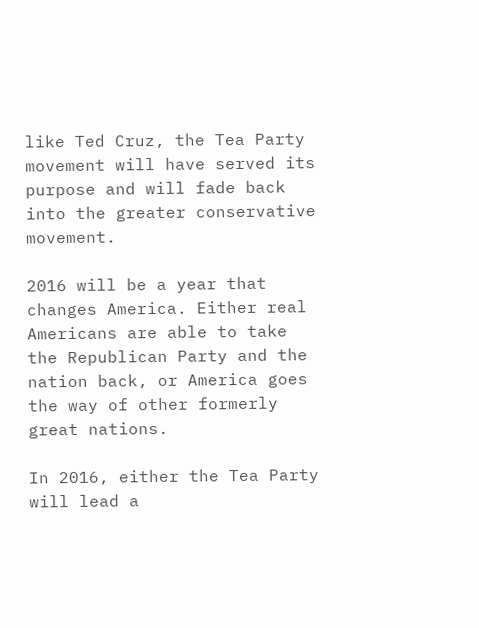like Ted Cruz, the Tea Party movement will have served its purpose and will fade back into the greater conservative movement.

2016 will be a year that changes America. Either real Americans are able to take the Republican Party and the nation back, or America goes the way of other formerly great nations.

In 2016, either the Tea Party will lead a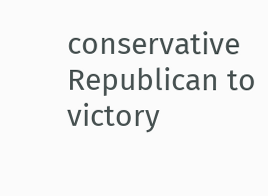conservative Republican to victory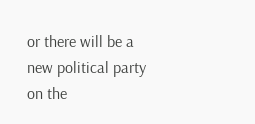or there will be a new political party on the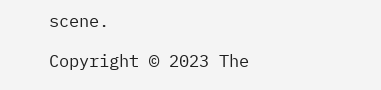scene.

Copyright © 2023 The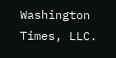Washington Times, LLC.